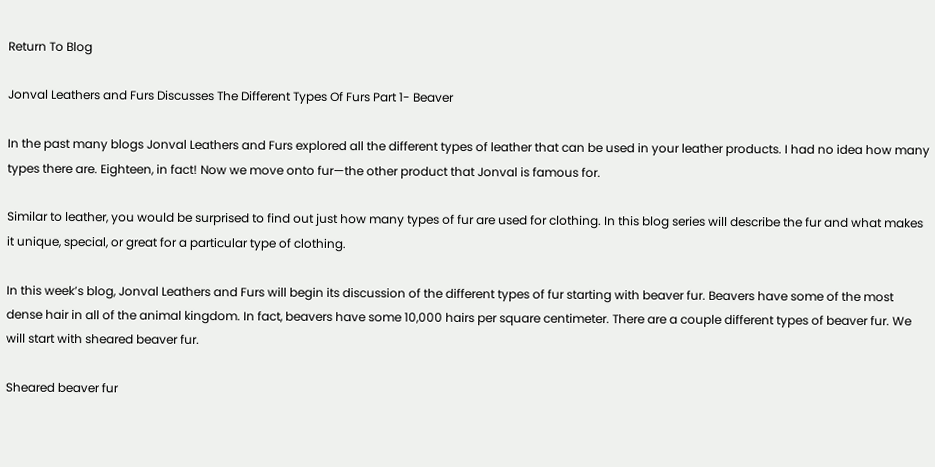Return To Blog

Jonval Leathers and Furs Discusses The Different Types Of Furs Part 1- Beaver

In the past many blogs Jonval Leathers and Furs explored all the different types of leather that can be used in your leather products. I had no idea how many types there are. Eighteen, in fact! Now we move onto fur—the other product that Jonval is famous for.

Similar to leather, you would be surprised to find out just how many types of fur are used for clothing. In this blog series will describe the fur and what makes it unique, special, or great for a particular type of clothing.

In this week’s blog, Jonval Leathers and Furs will begin its discussion of the different types of fur starting with beaver fur. Beavers have some of the most dense hair in all of the animal kingdom. In fact, beavers have some 10,000 hairs per square centimeter. There are a couple different types of beaver fur. We will start with sheared beaver fur.

Sheared beaver fur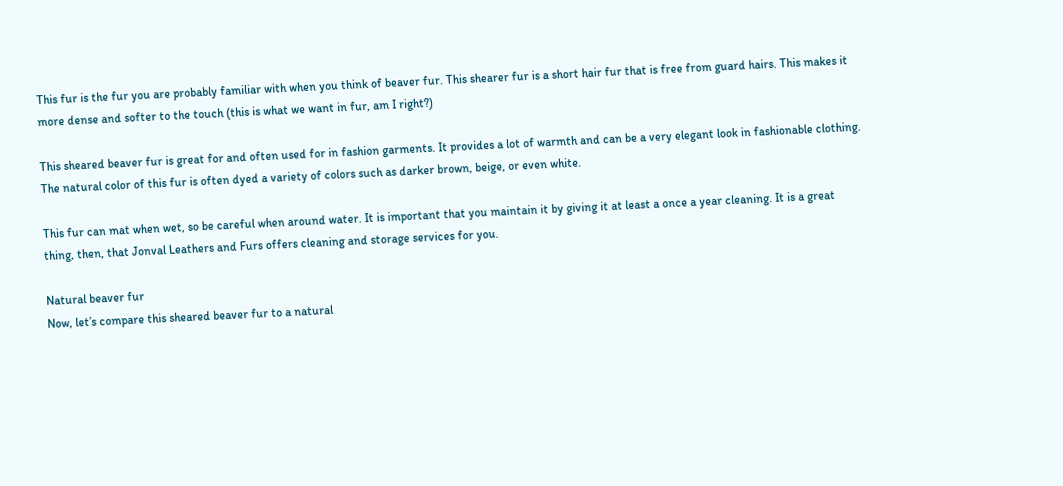This fur is the fur you are probably familiar with when you think of beaver fur. This shearer fur is a short hair fur that is free from guard hairs. This makes it more dense and softer to the touch (this is what we want in fur, am I right?)

This sheared beaver fur is great for and often used for in fashion garments. It provides a lot of warmth and can be a very elegant look in fashionable clothing. The natural color of this fur is often dyed a variety of colors such as darker brown, beige, or even white.

This fur can mat when wet, so be careful when around water. It is important that you maintain it by giving it at least a once a year cleaning. It is a great thing, then, that Jonval Leathers and Furs offers cleaning and storage services for you.

Natural beaver fur
Now, let’s compare this sheared beaver fur to a natural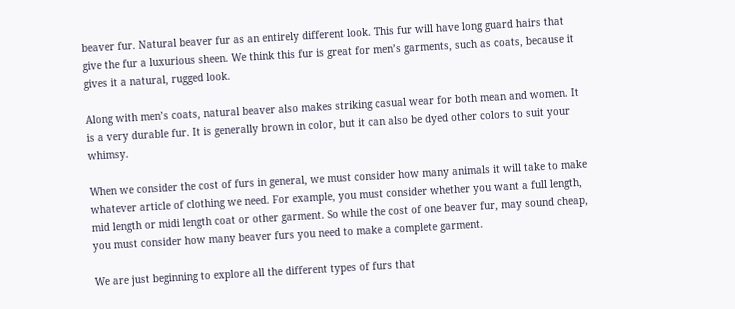beaver fur. Natural beaver fur as an entirely different look. This fur will have long guard hairs that give the fur a luxurious sheen. We think this fur is great for men’s garments, such as coats, because it gives it a natural, rugged look.

Along with men’s coats, natural beaver also makes striking casual wear for both mean and women. It is a very durable fur. It is generally brown in color, but it can also be dyed other colors to suit your whimsy.

When we consider the cost of furs in general, we must consider how many animals it will take to make whatever article of clothing we need. For example, you must consider whether you want a full length, mid length or midi length coat or other garment. So while the cost of one beaver fur, may sound cheap, you must consider how many beaver furs you need to make a complete garment.

We are just beginning to explore all the different types of furs that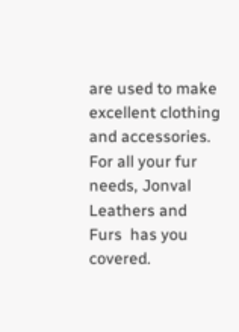are used to make excellent clothing and accessories. For all your fur needs, Jonval Leathers and Furs  has you covered.